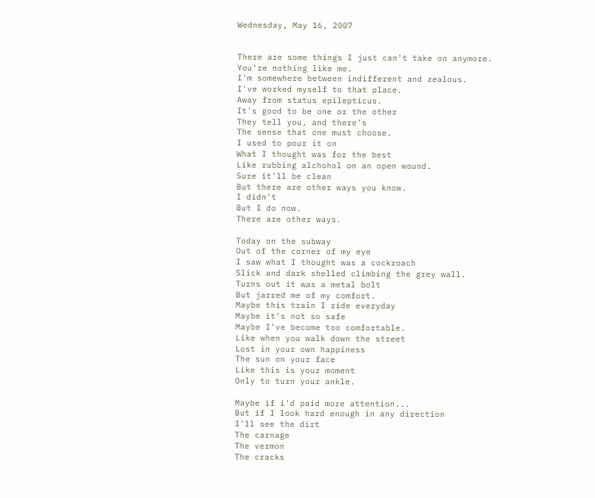Wednesday, May 16, 2007


There are some things I just can't take on anymore.
You're nothing like me.
I'm somewhere between indifferent and zealous.
I've worked myself to that place.
Away from status epilepticus.
It's good to be one or the other
They tell you, and there's
The sense that one must choose.
I used to pour it on
What I thought was for the best
Like rubbing alchohol on an open wound.
Sure it'll be clean
But there are other ways you know.
I didn't
But I do now.
There are other ways.

Today on the subway
Out of the corner of my eye
I saw what I thought was a cockroach
Slick and dark shelled climbing the grey wall.
Turns out it was a metal bolt
But jarred me of my comfort.
Maybe this train I ride everyday
Maybe it's not so safe
Maybe I've become too comfortable.
Like when you walk down the street
Lost in your own happiness
The sun on your face
Like this is your moment
Only to turn your ankle.

Maybe if i'd paid more attention...
But if I look hard enough in any direction
I'll see the dirt
The carnage
The vermon
The cracks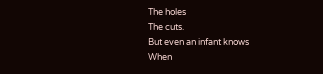The holes
The cuts.
But even an infant knows
When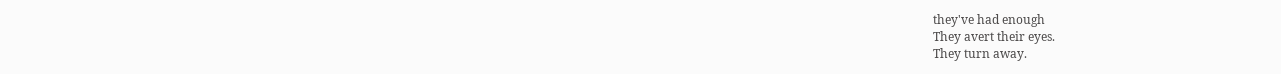they've had enough
They avert their eyes.
They turn away.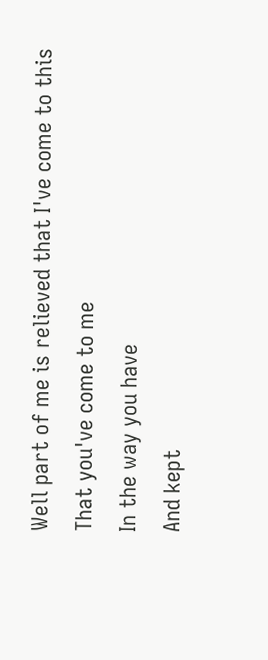Well part of me is relieved that I've come to this
That you've come to me
In the way you have
And kept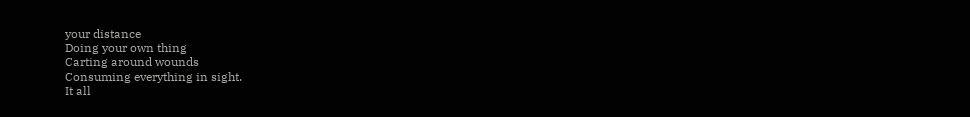your distance
Doing your own thing
Carting around wounds
Consuming everything in sight.
It all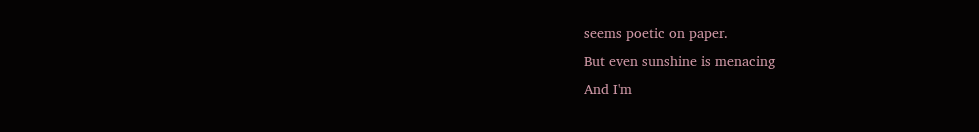seems poetic on paper.
But even sunshine is menacing
And I'm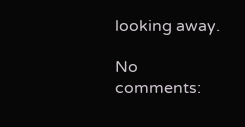looking away.

No comments: